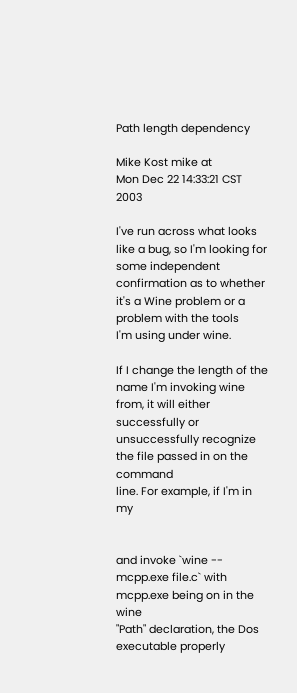Path length dependency

Mike Kost mike at
Mon Dec 22 14:33:21 CST 2003

I've run across what looks like a bug, so I'm looking for some independent
confirmation as to whether it's a Wine problem or a problem with the tools
I'm using under wine.

If I change the length of the name I'm invoking wine from, it will either
successfully or unsuccessfully recognize the file passed in on the command
line. For example, if I'm in my


and invoke `wine -- mcpp.exe file.c` with mcpp.exe being on in the wine
"Path" declaration, the Dos executable properly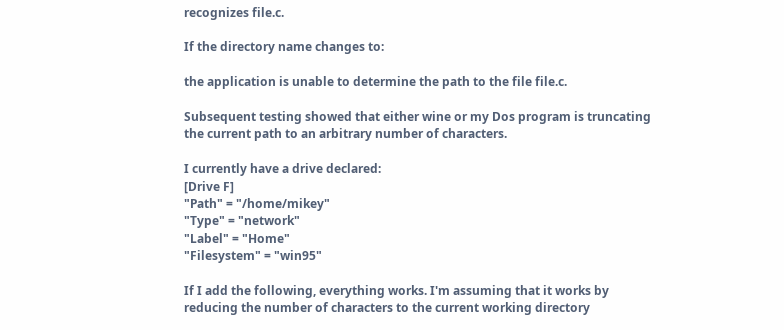recognizes file.c.

If the directory name changes to:

the application is unable to determine the path to the file file.c.

Subsequent testing showed that either wine or my Dos program is truncating
the current path to an arbitrary number of characters.

I currently have a drive declared:
[Drive F]
"Path" = "/home/mikey"
"Type" = "network"
"Label" = "Home"
"Filesystem" = "win95"

If I add the following, everything works. I'm assuming that it works by
reducing the number of characters to the current working directory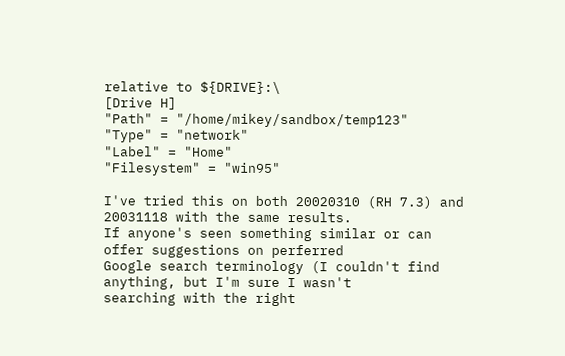relative to ${DRIVE}:\
[Drive H]
"Path" = "/home/mikey/sandbox/temp123"
"Type" = "network"
"Label" = "Home"
"Filesystem" = "win95"

I've tried this on both 20020310 (RH 7.3) and 20031118 with the same results.
If anyone's seen something similar or can offer suggestions on perferred
Google search terminology (I couldn't find anything, but I'm sure I wasn't
searching with the right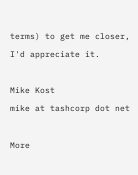terms) to get me closer, I'd appreciate it.

Mike Kost
mike at tashcorp dot net

More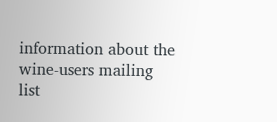information about the wine-users mailing list